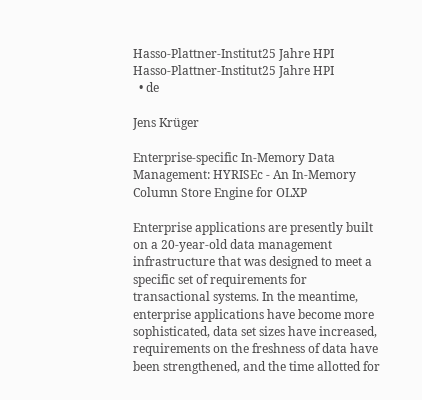Hasso-Plattner-Institut25 Jahre HPI
Hasso-Plattner-Institut25 Jahre HPI
  • de

Jens Krüger

Enterprise-specific In-Memory Data Management: HYRISEc - An In-Memory Column Store Engine for OLXP

Enterprise applications are presently built on a 20-year-old data management infrastructure that was designed to meet a specific set of requirements for transactional systems. In the meantime, enterprise applications have become more sophisticated, data set sizes have increased, requirements on the freshness of data have been strengthened, and the time allotted for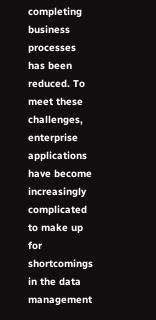completing business processes has been reduced. To meet these challenges, enterprise applications have become increasingly complicated to make up for shortcomings in the data management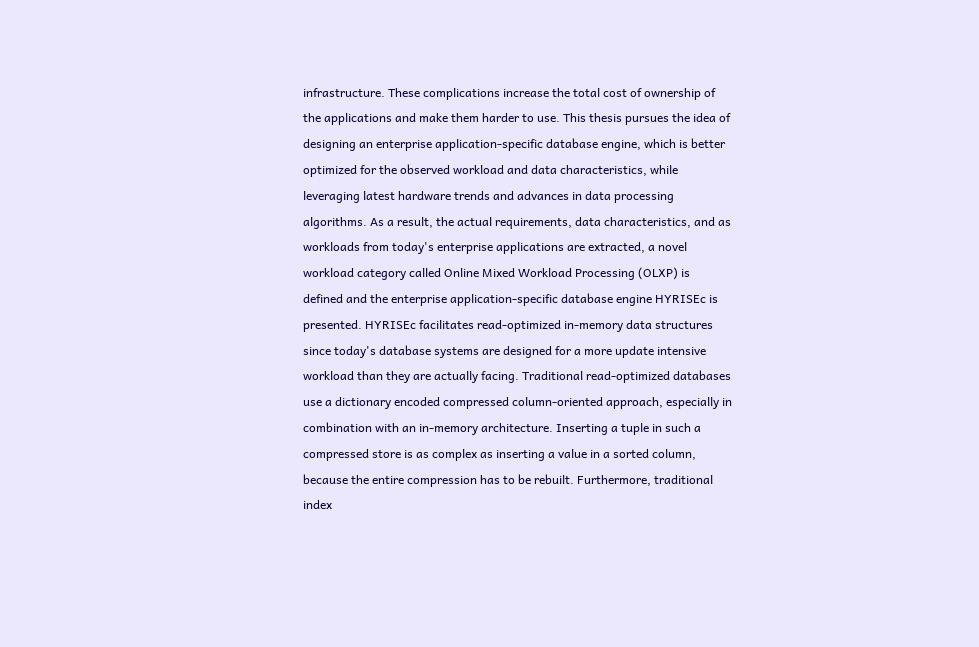infrastructure. These complications increase the total cost of ownership of the applications and make them harder to use. This thesis pursues the idea of designing an enterprise application-specific database engine, which is better optimized for the observed workload and data characteristics, while leveraging latest hardware trends and advances in data processing algorithms. As a result, the actual requirements, data characteristics, and as workloads from today's enterprise applications are extracted, a novel workload category called Online Mixed Workload Processing (OLXP) is defined and the enterprise application-specific database engine HYRISEc is presented. HYRISEc facilitates read-optimized in-memory data structures since today's database systems are designed for a more update intensive workload than they are actually facing. Traditional read-optimized databases use a dictionary encoded compressed column-oriented approach, especially in combination with an in-memory architecture. Inserting a tuple in such a compressed store is as complex as inserting a value in a sorted column, because the entire compression has to be rebuilt. Furthermore, traditional index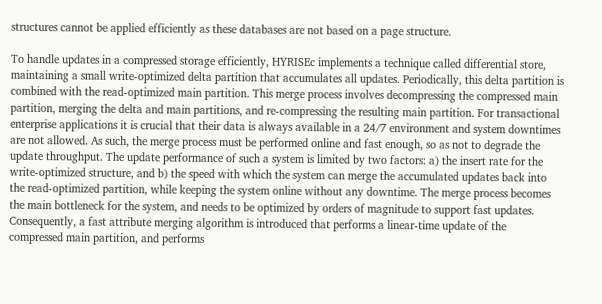structures cannot be applied efficiently as these databases are not based on a page structure.

To handle updates in a compressed storage efficiently, HYRISEc implements a technique called differential store, maintaining a small write-optimized delta partition that accumulates all updates. Periodically, this delta partition is combined with the read-optimized main partition. This merge process involves decompressing the compressed main partition, merging the delta and main partitions, and re-compressing the resulting main partition. For transactional enterprise applications it is crucial that their data is always available in a 24/7 environment and system downtimes are not allowed. As such, the merge process must be performed online and fast enough, so as not to degrade the update throughput. The update performance of such a system is limited by two factors: a) the insert rate for the write-optimized structure, and b) the speed with which the system can merge the accumulated updates back into the read-optimized partition, while keeping the system online without any downtime. The merge process becomes the main bottleneck for the system, and needs to be optimized by orders of magnitude to support fast updates. Consequently, a fast attribute merging algorithm is introduced that performs a linear-time update of the compressed main partition, and performs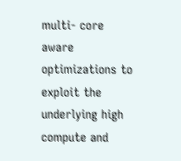multi- core aware optimizations to exploit the underlying high compute and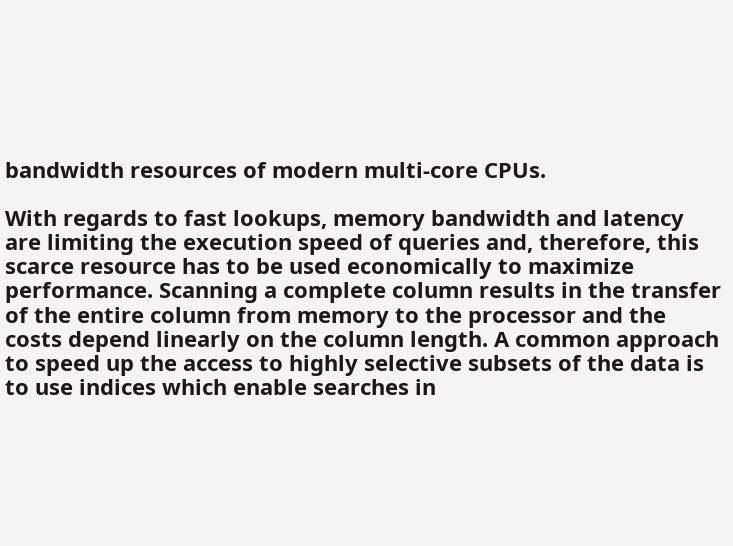bandwidth resources of modern multi-core CPUs.

With regards to fast lookups, memory bandwidth and latency are limiting the execution speed of queries and, therefore, this scarce resource has to be used economically to maximize performance. Scanning a complete column results in the transfer of the entire column from memory to the processor and the costs depend linearly on the column length. A common approach to speed up the access to highly selective subsets of the data is to use indices which enable searches in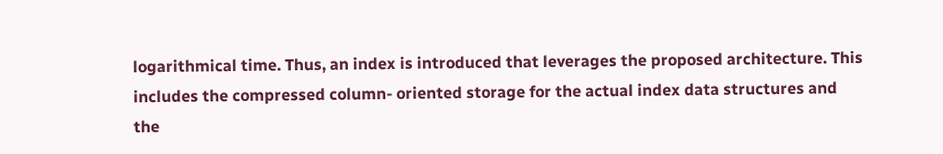logarithmical time. Thus, an index is introduced that leverages the proposed architecture. This includes the compressed column- oriented storage for the actual index data structures and the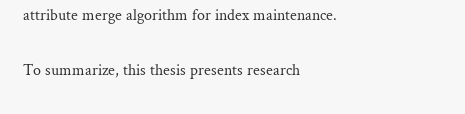attribute merge algorithm for index maintenance.

To summarize, this thesis presents research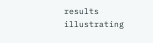results illustrating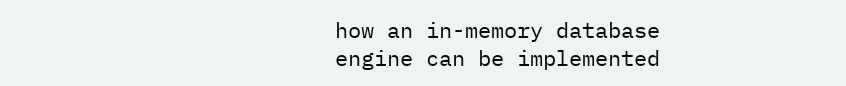how an in-memory database engine can be implemented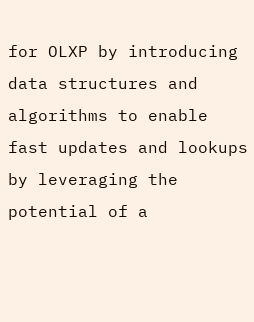for OLXP by introducing data structures and algorithms to enable fast updates and lookups by leveraging the potential of a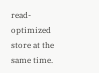read-optimized store at the same time.